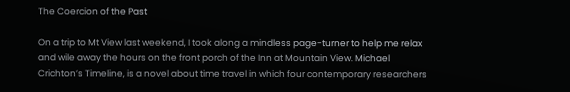The Coercion of the Past

On a trip to Mt View last weekend, I took along a mindless page-turner to help me relax and wile away the hours on the front porch of the Inn at Mountain View. Michael Crichton’s Timeline, is a novel about time travel in which four contemporary researchers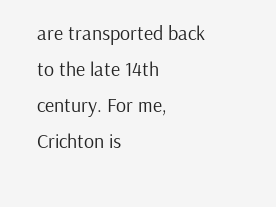are transported back to the late 14th century. For me, Crichton is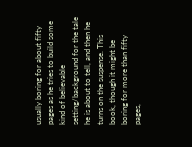usually boring for about fifty pages as he tries to build some kind of believable setting/background for the tale he is about to tell, and then he turns on the suspense. This book, though it might be boring for more than fifty pages,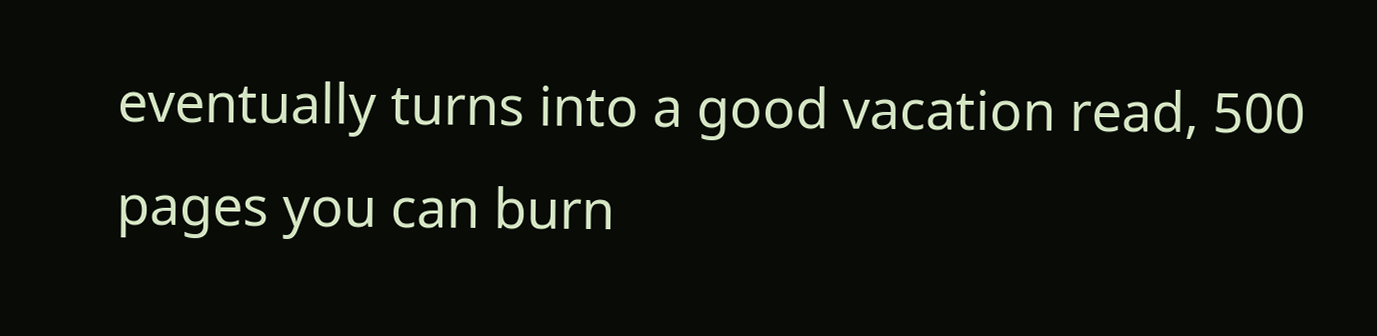eventually turns into a good vacation read, 500 pages you can burn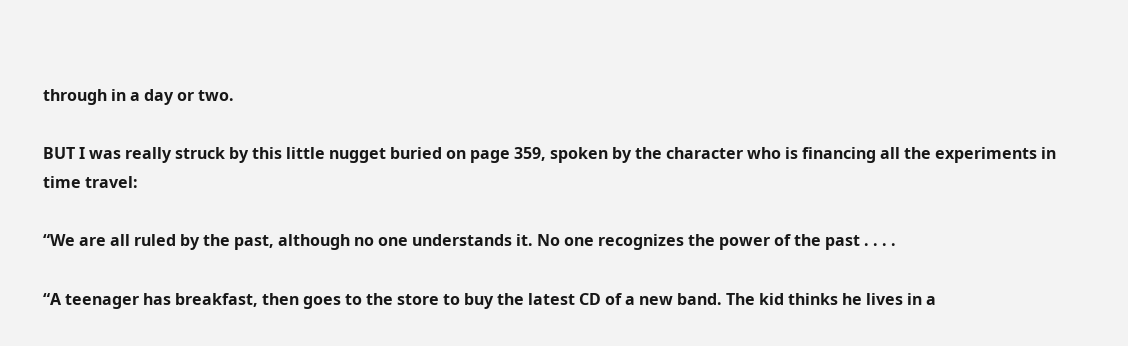through in a day or two.

BUT I was really struck by this little nugget buried on page 359, spoken by the character who is financing all the experiments in time travel:

“We are all ruled by the past, although no one understands it. No one recognizes the power of the past . . . .

“A teenager has breakfast, then goes to the store to buy the latest CD of a new band. The kid thinks he lives in a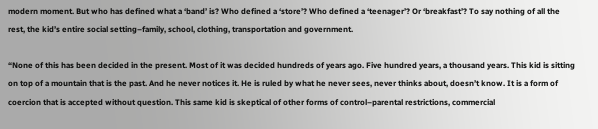modern moment. But who has defined what a ‘band’ is? Who defined a ‘store’? Who defined a ‘teenager’? Or ‘breakfast’? To say nothing of all the rest, the kid’s entire social setting–family, school, clothing, transportation and government.

“None of this has been decided in the present. Most of it was decided hundreds of years ago. Five hundred years, a thousand years. This kid is sitting on top of a mountain that is the past. And he never notices it. He is ruled by what he never sees, never thinks about, doesn’t know. It is a form of coercion that is accepted without question. This same kid is skeptical of other forms of control–parental restrictions, commercial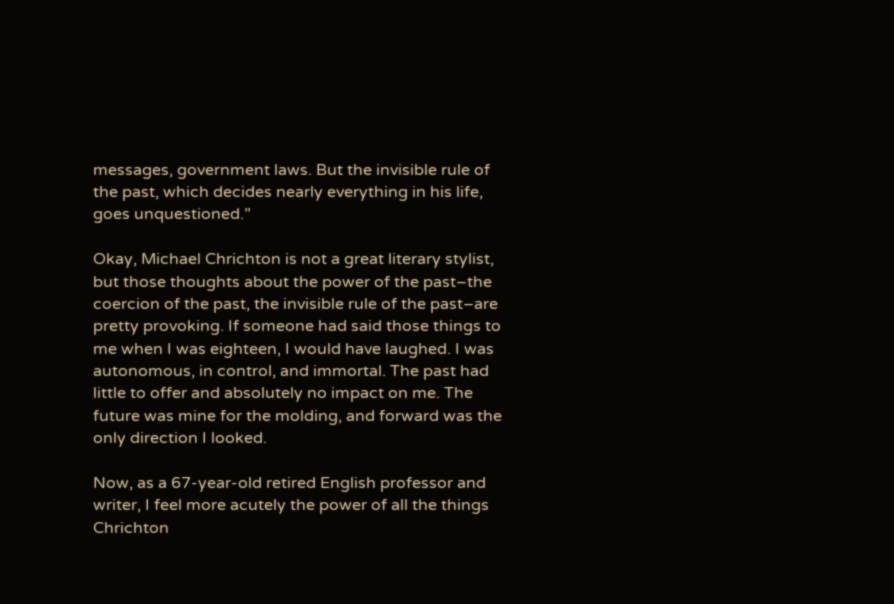messages, government laws. But the invisible rule of the past, which decides nearly everything in his life, goes unquestioned.”

Okay, Michael Chrichton is not a great literary stylist, but those thoughts about the power of the past–the coercion of the past, the invisible rule of the past–are pretty provoking. If someone had said those things to me when I was eighteen, I would have laughed. I was autonomous, in control, and immortal. The past had little to offer and absolutely no impact on me. The future was mine for the molding, and forward was the only direction I looked.

Now, as a 67-year-old retired English professor and writer, I feel more acutely the power of all the things Chrichton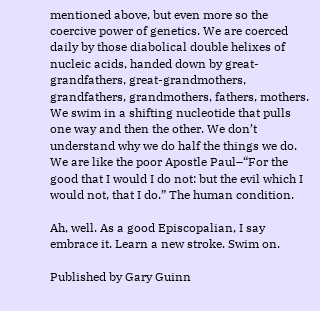mentioned above, but even more so the coercive power of genetics. We are coerced daily by those diabolical double helixes of nucleic acids, handed down by great-grandfathers, great-grandmothers, grandfathers, grandmothers, fathers, mothers. We swim in a shifting nucleotide that pulls one way and then the other. We don’t understand why we do half the things we do. We are like the poor Apostle Paul–“For the good that I would I do not: but the evil which I would not, that I do.” The human condition.

Ah, well. As a good Episcopalian, I say embrace it. Learn a new stroke. Swim on.

Published by Gary Guinn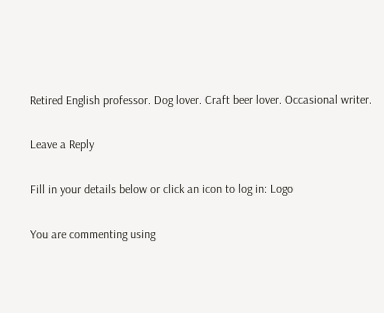Retired English professor. Dog lover. Craft beer lover. Occasional writer.

Leave a Reply

Fill in your details below or click an icon to log in: Logo

You are commenting using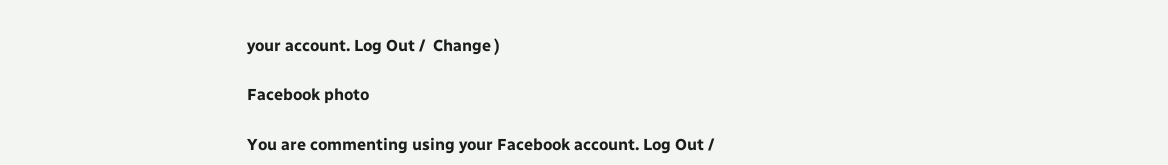your account. Log Out /  Change )

Facebook photo

You are commenting using your Facebook account. Log Out /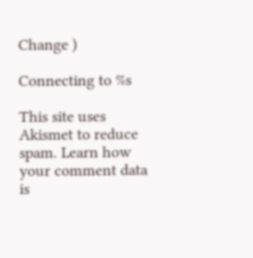Change )

Connecting to %s

This site uses Akismet to reduce spam. Learn how your comment data is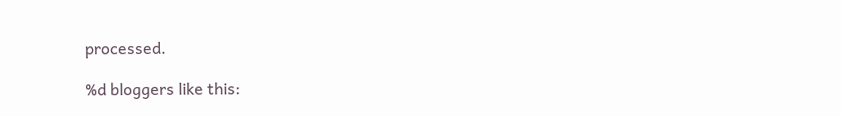processed.

%d bloggers like this: